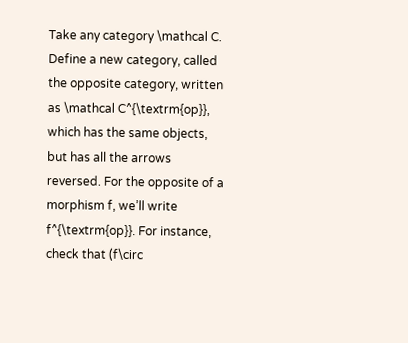Take any category \mathcal C. Define a new category, called the opposite category, written as \mathcal C^{\textrm{op}}, which has the same objects, but has all the arrows reversed. For the opposite of a morphism f, we’ll write f^{\textrm{op}}. For instance, check that (f\circ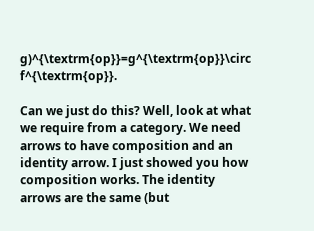g)^{\textrm{op}}=g^{\textrm{op}}\circ f^{\textrm{op}}.

Can we just do this? Well, look at what we require from a category. We need arrows to have composition and an identity arrow. I just showed you how composition works. The identity arrows are the same (but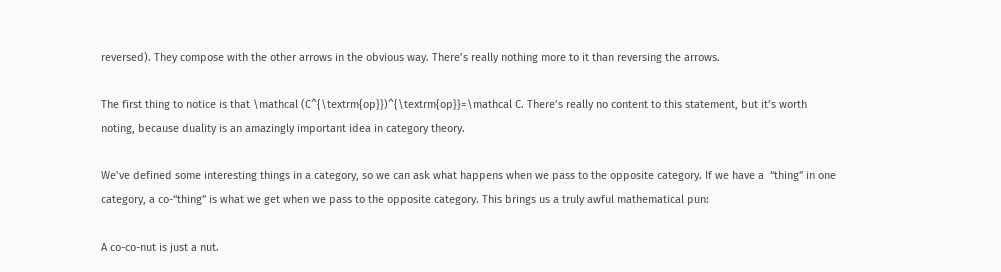reversed). They compose with the other arrows in the obvious way. There’s really nothing more to it than reversing the arrows.

The first thing to notice is that \mathcal (C^{\textrm{op}})^{\textrm{op}}=\mathcal C. There’s really no content to this statement, but it’s worth noting, because duality is an amazingly important idea in category theory.

We’ve defined some interesting things in a category, so we can ask what happens when we pass to the opposite category. If we have a  “thing” in one category, a co-“thing” is what we get when we pass to the opposite category. This brings us a truly awful mathematical pun:

A co-co-nut is just a nut.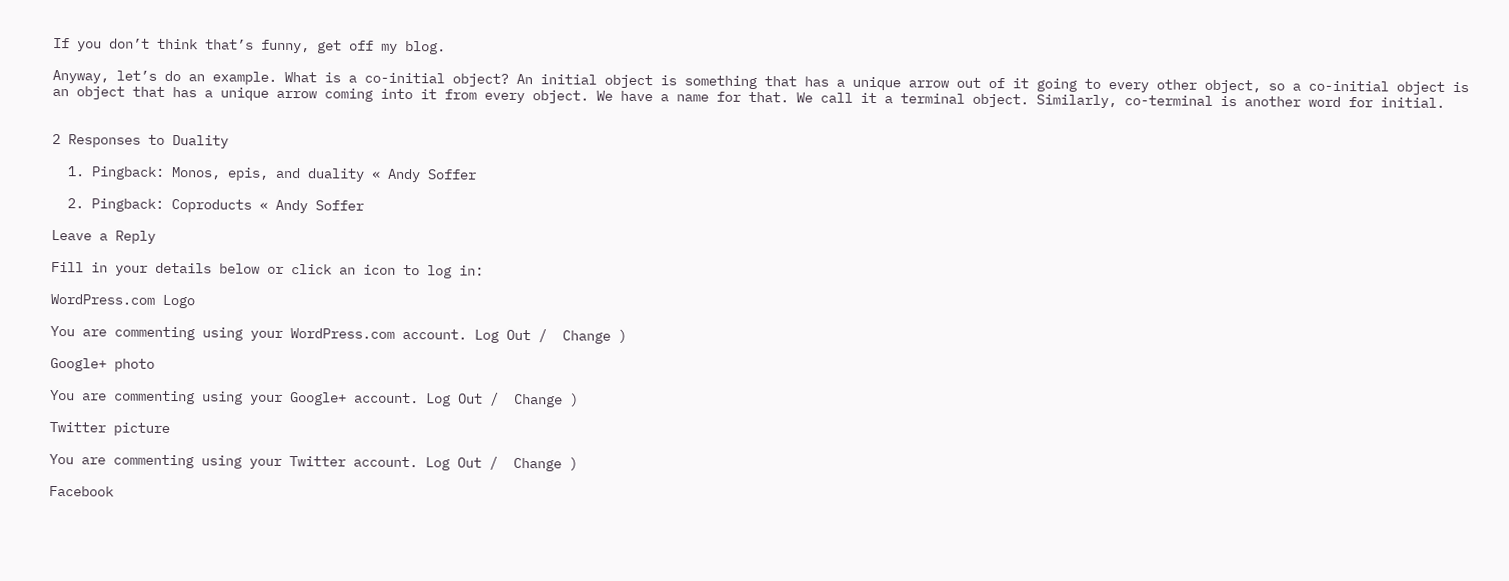If you don’t think that’s funny, get off my blog.

Anyway, let’s do an example. What is a co-initial object? An initial object is something that has a unique arrow out of it going to every other object, so a co-initial object is an object that has a unique arrow coming into it from every object. We have a name for that. We call it a terminal object. Similarly, co-terminal is another word for initial.


2 Responses to Duality

  1. Pingback: Monos, epis, and duality « Andy Soffer

  2. Pingback: Coproducts « Andy Soffer

Leave a Reply

Fill in your details below or click an icon to log in:

WordPress.com Logo

You are commenting using your WordPress.com account. Log Out /  Change )

Google+ photo

You are commenting using your Google+ account. Log Out /  Change )

Twitter picture

You are commenting using your Twitter account. Log Out /  Change )

Facebook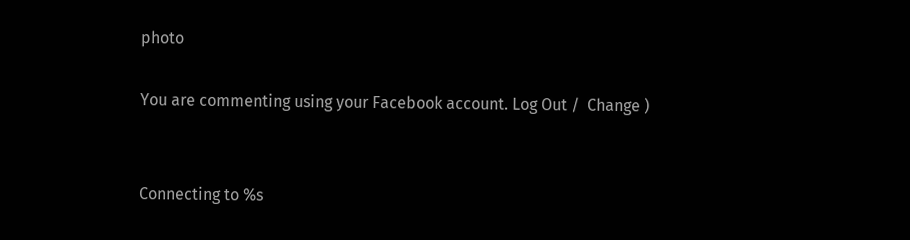photo

You are commenting using your Facebook account. Log Out /  Change )


Connecting to %s